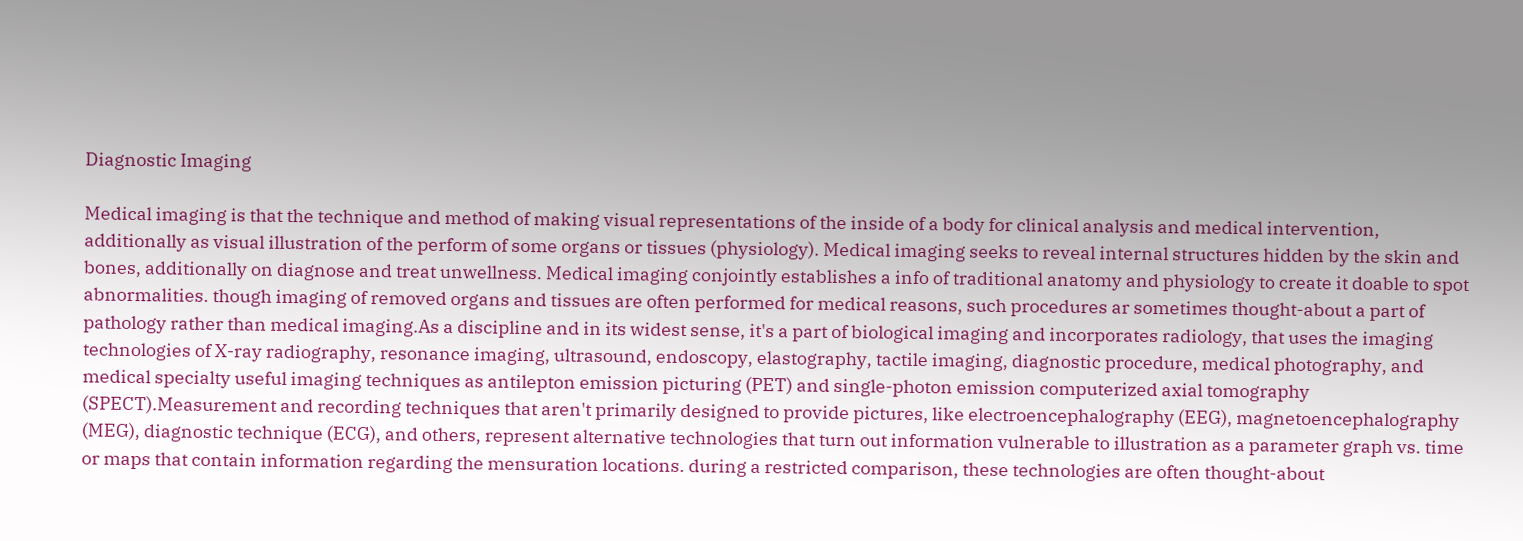Diagnostic Imaging

Medical imaging is that the technique and method of making visual representations of the inside of a body for clinical analysis and medical intervention, additionally as visual illustration of the perform of some organs or tissues (physiology). Medical imaging seeks to reveal internal structures hidden by the skin and bones, additionally on diagnose and treat unwellness. Medical imaging conjointly establishes a info of traditional anatomy and physiology to create it doable to spot abnormalities. though imaging of removed organs and tissues are often performed for medical reasons, such procedures ar sometimes thought-about a part of pathology rather than medical imaging.As a discipline and in its widest sense, it's a part of biological imaging and incorporates radiology, that uses the imaging technologies of X-ray radiography, resonance imaging, ultrasound, endoscopy, elastography, tactile imaging, diagnostic procedure, medical photography, and medical specialty useful imaging techniques as antilepton emission picturing (PET) and single-photon emission computerized axial tomography (SPECT).Measurement and recording techniques that aren't primarily designed to provide pictures, like electroencephalography (EEG), magnetoencephalography (MEG), diagnostic technique (ECG), and others, represent alternative technologies that turn out information vulnerable to illustration as a parameter graph vs. time or maps that contain information regarding the mensuration locations. during a restricted comparison, these technologies are often thought-about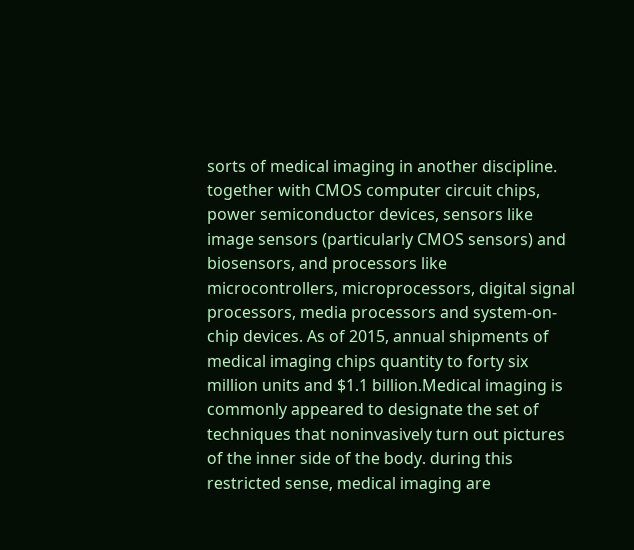sorts of medical imaging in another discipline. together with CMOS computer circuit chips, power semiconductor devices, sensors like image sensors (particularly CMOS sensors) and biosensors, and processors like microcontrollers, microprocessors, digital signal processors, media processors and system-on-chip devices. As of 2015, annual shipments of medical imaging chips quantity to forty six million units and $1.1 billion.Medical imaging is commonly appeared to designate the set of techniques that noninvasively turn out pictures of the inner side of the body. during this restricted sense, medical imaging are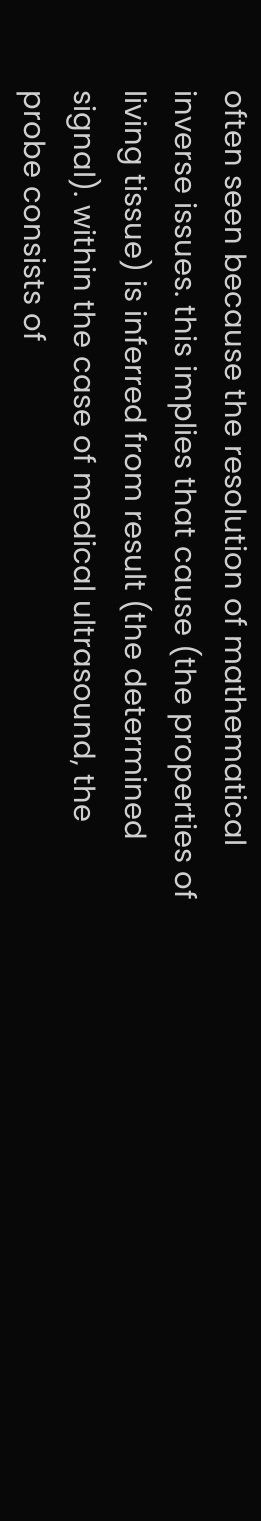often seen because the resolution of mathematical inverse issues. this implies that cause (the properties of living tissue) is inferred from result (the determined signal). within the case of medical ultrasound, the probe consists of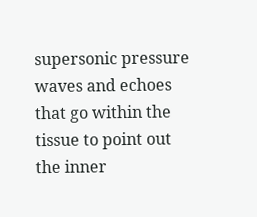supersonic pressure waves and echoes that go within the tissue to point out the inner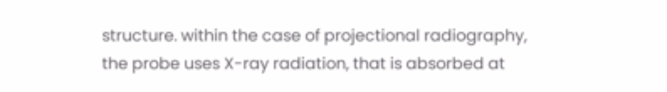structure. within the case of projectional radiography, the probe uses X-ray radiation, that is absorbed at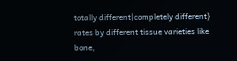totally different|completely different} rates by different tissue varieties like bone,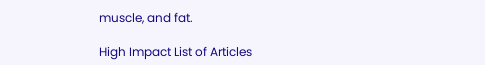muscle, and fat.

High Impact List of Articles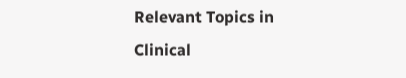Relevant Topics in Clinical